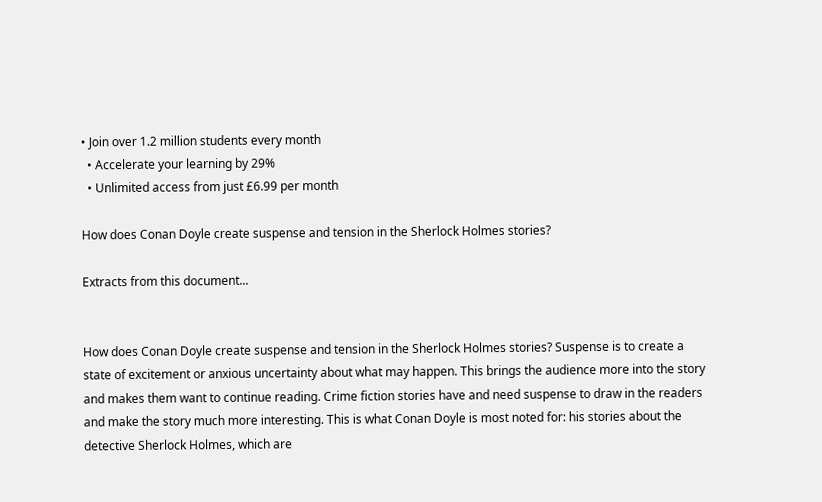• Join over 1.2 million students every month
  • Accelerate your learning by 29%
  • Unlimited access from just £6.99 per month

How does Conan Doyle create suspense and tension in the Sherlock Holmes stories?

Extracts from this document...


How does Conan Doyle create suspense and tension in the Sherlock Holmes stories? Suspense is to create a state of excitement or anxious uncertainty about what may happen. This brings the audience more into the story and makes them want to continue reading. Crime fiction stories have and need suspense to draw in the readers and make the story much more interesting. This is what Conan Doyle is most noted for: his stories about the detective Sherlock Holmes, which are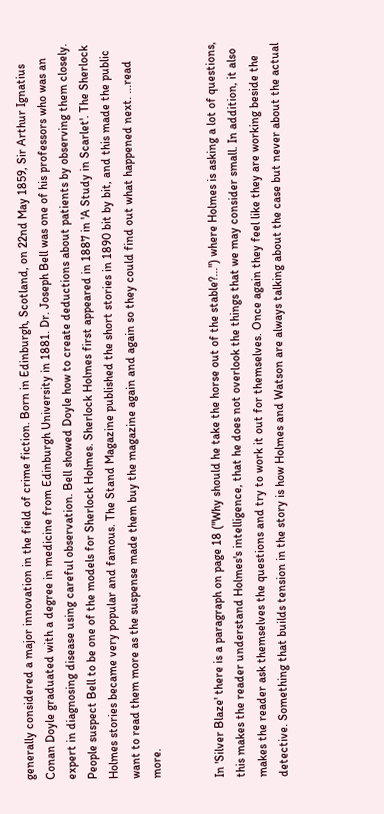generally considered a major innovation in the field of crime fiction. Born in Edinburgh, Scotland, on 22nd May 1859, Sir Arthur Ignatius Conan Doyle graduated with a degree in medicine from Edinburgh University in 1881. Dr. Joseph Bell was one of his professors who was an expert in diagnosing disease using careful observation. Bell showed Doyle how to create deductions about patients by observing them closely. People suspect Bell to be one of the models for Sherlock Holmes. Sherlock Holmes first appeared in 1887 in 'A Study in Scarlet'. The Sherlock Holmes stories became very popular and famous. The Stand Magazine published the short stories in 1890 bit by bit, and this made the public want to read them more as the suspense made them buy the magazine again and again so they could find out what happened next. ...read more.


In 'Silver Blaze' there is a paragraph on page 18 ("Why should he take the horse out of the stable?...") where Holmes is asking a lot of questions, this makes the reader understand Holmes's intelligence, that he does not overlook the things that we may consider small. In addition, it also makes the reader ask themselves the questions and try to work it out for themselves. Once again they feel like they are working beside the detective. Something that builds tension in the story is how Holmes and Watson are always talking about the case but never about the actual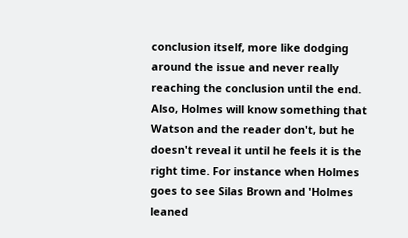conclusion itself, more like dodging around the issue and never really reaching the conclusion until the end. Also, Holmes will know something that Watson and the reader don't, but he doesn't reveal it until he feels it is the right time. For instance when Holmes goes to see Silas Brown and 'Holmes leaned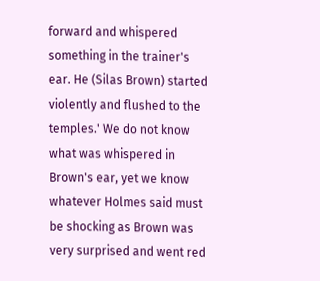forward and whispered something in the trainer's ear. He (Silas Brown) started violently and flushed to the temples.' We do not know what was whispered in Brown's ear, yet we know whatever Holmes said must be shocking as Brown was very surprised and went red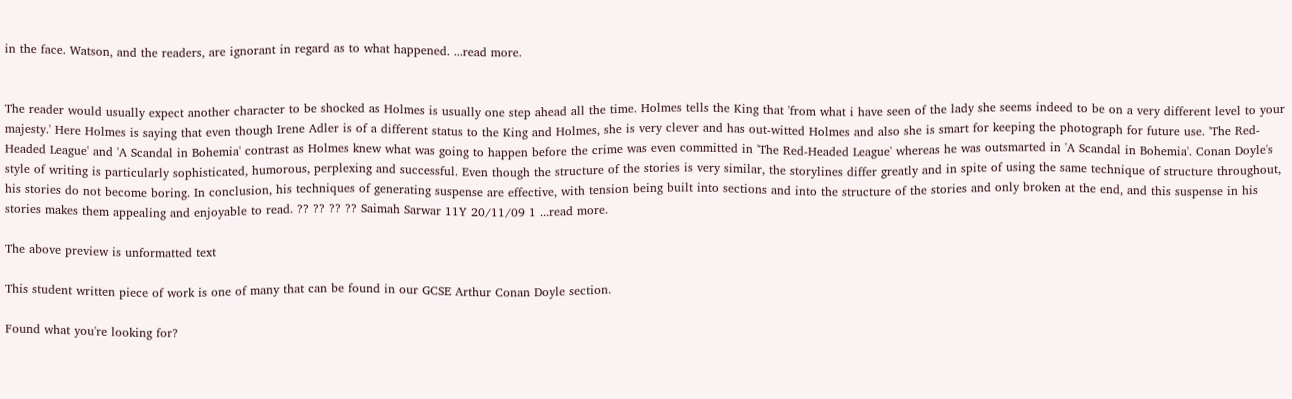in the face. Watson, and the readers, are ignorant in regard as to what happened. ...read more.


The reader would usually expect another character to be shocked as Holmes is usually one step ahead all the time. Holmes tells the King that 'from what i have seen of the lady she seems indeed to be on a very different level to your majesty.' Here Holmes is saying that even though Irene Adler is of a different status to the King and Holmes, she is very clever and has out-witted Holmes and also she is smart for keeping the photograph for future use. 'The Red-Headed League' and 'A Scandal in Bohemia' contrast as Holmes knew what was going to happen before the crime was even committed in 'The Red-Headed League' whereas he was outsmarted in 'A Scandal in Bohemia'. Conan Doyle's style of writing is particularly sophisticated, humorous, perplexing and successful. Even though the structure of the stories is very similar, the storylines differ greatly and in spite of using the same technique of structure throughout, his stories do not become boring. In conclusion, his techniques of generating suspense are effective, with tension being built into sections and into the structure of the stories and only broken at the end, and this suspense in his stories makes them appealing and enjoyable to read. ?? ?? ?? ?? Saimah Sarwar 11Y 20/11/09 1 ...read more.

The above preview is unformatted text

This student written piece of work is one of many that can be found in our GCSE Arthur Conan Doyle section.

Found what you're looking for?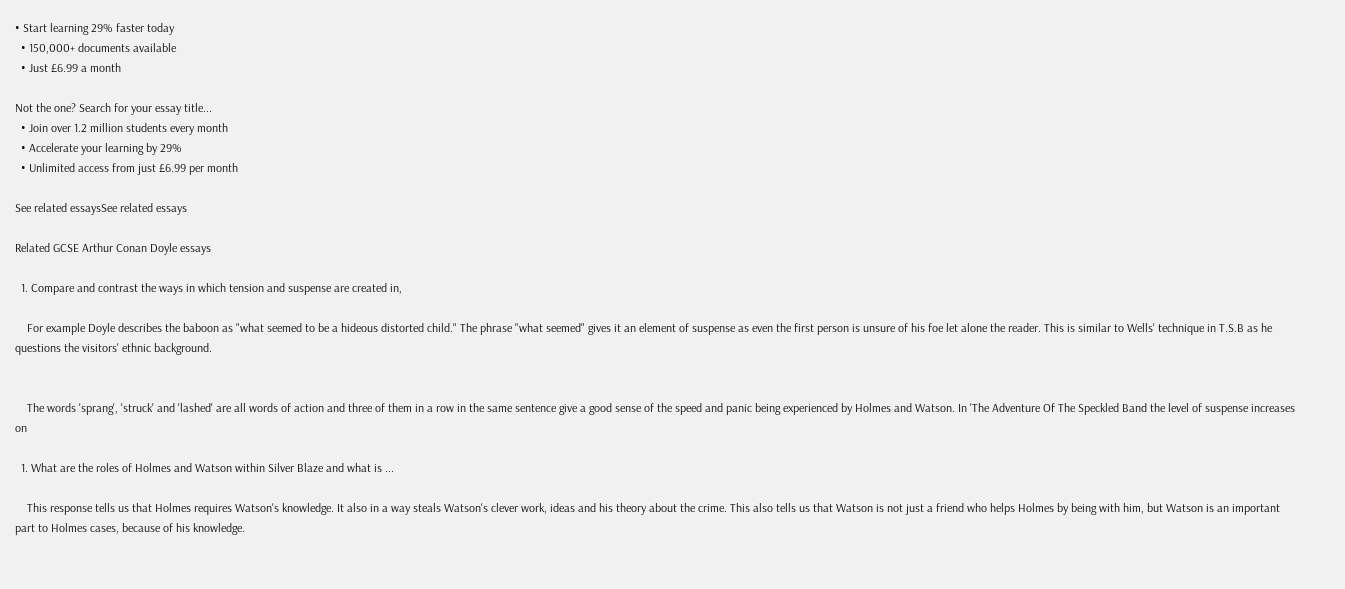• Start learning 29% faster today
  • 150,000+ documents available
  • Just £6.99 a month

Not the one? Search for your essay title...
  • Join over 1.2 million students every month
  • Accelerate your learning by 29%
  • Unlimited access from just £6.99 per month

See related essaysSee related essays

Related GCSE Arthur Conan Doyle essays

  1. Compare and contrast the ways in which tension and suspense are created in,

    For example Doyle describes the baboon as "what seemed to be a hideous distorted child." The phrase "what seemed" gives it an element of suspense as even the first person is unsure of his foe let alone the reader. This is similar to Wells' technique in T.S.B as he questions the visitors' ethnic background.


    The words 'sprang', 'struck' and 'lashed' are all words of action and three of them in a row in the same sentence give a good sense of the speed and panic being experienced by Holmes and Watson. In 'The Adventure Of The Speckled Band the level of suspense increases on

  1. What are the roles of Holmes and Watson within Silver Blaze and what is ...

    This response tells us that Holmes requires Watson's knowledge. It also in a way steals Watson's clever work, ideas and his theory about the crime. This also tells us that Watson is not just a friend who helps Holmes by being with him, but Watson is an important part to Holmes cases, because of his knowledge.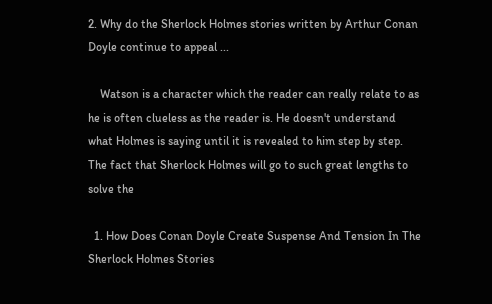2. Why do the Sherlock Holmes stories written by Arthur Conan Doyle continue to appeal ...

    Watson is a character which the reader can really relate to as he is often clueless as the reader is. He doesn't understand what Holmes is saying until it is revealed to him step by step. The fact that Sherlock Holmes will go to such great lengths to solve the

  1. How Does Conan Doyle Create Suspense And Tension In The Sherlock Holmes Stories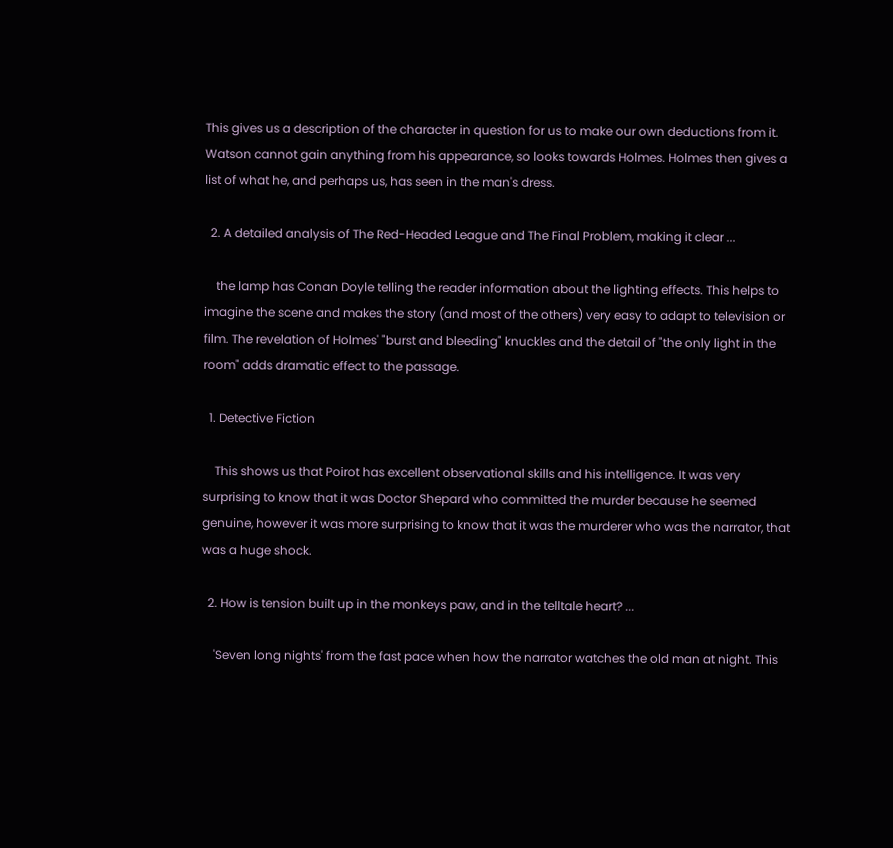This gives us a description of the character in question for us to make our own deductions from it. Watson cannot gain anything from his appearance, so looks towards Holmes. Holmes then gives a list of what he, and perhaps us, has seen in the man's dress.

  2. A detailed analysis of The Red-Headed League and The Final Problem, making it clear ...

    the lamp has Conan Doyle telling the reader information about the lighting effects. This helps to imagine the scene and makes the story (and most of the others) very easy to adapt to television or film. The revelation of Holmes' "burst and bleeding" knuckles and the detail of "the only light in the room" adds dramatic effect to the passage.

  1. Detective Fiction

    This shows us that Poirot has excellent observational skills and his intelligence. It was very surprising to know that it was Doctor Shepard who committed the murder because he seemed genuine, however it was more surprising to know that it was the murderer who was the narrator, that was a huge shock.

  2. How is tension built up in the monkeys paw, and in the telltale heart? ...

    'Seven long nights' from the fast pace when how the narrator watches the old man at night. This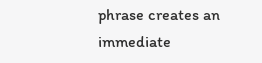phrase creates an immediate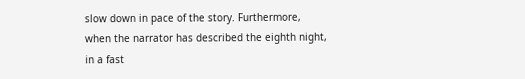slow down in pace of the story. Furthermore, when the narrator has described the eighth night, in a fast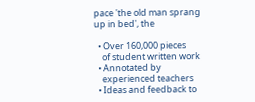pace 'the old man sprang up in bed', the

  • Over 160,000 pieces
    of student written work
  • Annotated by
    experienced teachers
  • Ideas and feedback to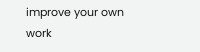improve your own work